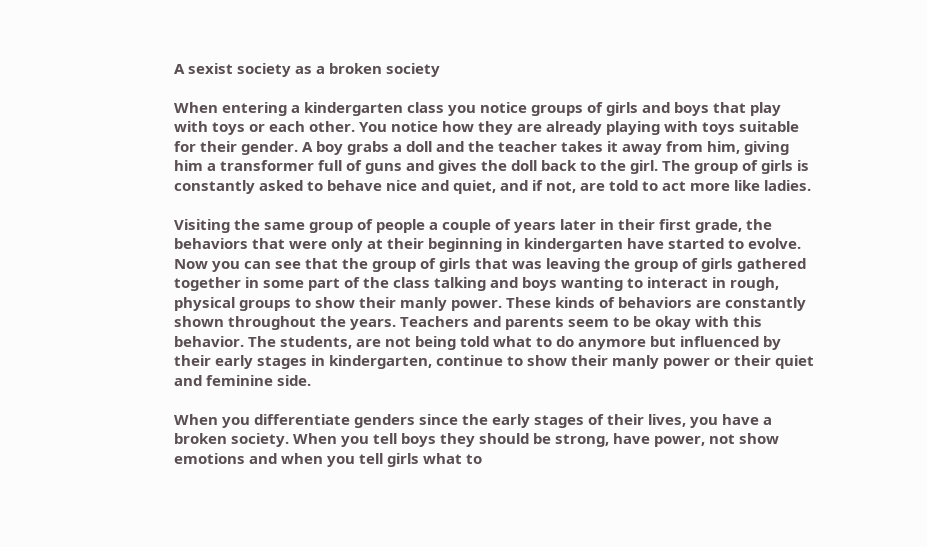A sexist society as a broken society

When entering a kindergarten class you notice groups of girls and boys that play with toys or each other. You notice how they are already playing with toys suitable for their gender. A boy grabs a doll and the teacher takes it away from him, giving him a transformer full of guns and gives the doll back to the girl. The group of girls is constantly asked to behave nice and quiet, and if not, are told to act more like ladies.

Visiting the same group of people a couple of years later in their first grade, the behaviors that were only at their beginning in kindergarten have started to evolve. Now you can see that the group of girls that was leaving the group of girls gathered together in some part of the class talking and boys wanting to interact in rough, physical groups to show their manly power. These kinds of behaviors are constantly shown throughout the years. Teachers and parents seem to be okay with this behavior. The students, are not being told what to do anymore but influenced by their early stages in kindergarten, continue to show their manly power or their quiet and feminine side.

When you differentiate genders since the early stages of their lives, you have a broken society. When you tell boys they should be strong, have power, not show emotions and when you tell girls what to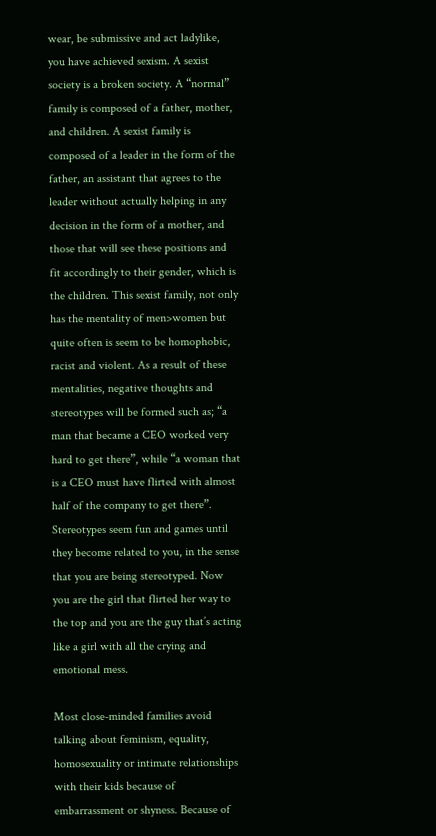wear, be submissive and act ladylike, you have achieved sexism. A sexist society is a broken society. A “normal” family is composed of a father, mother, and children. A sexist family is composed of a leader in the form of the father, an assistant that agrees to the leader without actually helping in any decision in the form of a mother, and those that will see these positions and fit accordingly to their gender, which is the children. This sexist family, not only has the mentality of men>women but quite often is seem to be homophobic, racist and violent. As a result of these mentalities, negative thoughts and stereotypes will be formed such as; “a man that became a CEO worked very hard to get there”, while “a woman that is a CEO must have flirted with almost half of the company to get there”. Stereotypes seem fun and games until they become related to you, in the sense that you are being stereotyped. Now you are the girl that flirted her way to the top and you are the guy that’s acting like a girl with all the crying and emotional mess.

Most close-minded families avoid talking about feminism, equality, homosexuality or intimate relationships with their kids because of embarrassment or shyness. Because of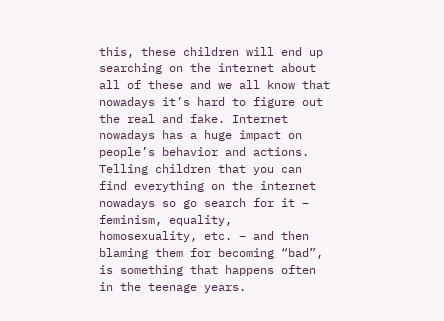this, these children will end up searching on the internet about all of these and we all know that nowadays it’s hard to figure out the real and fake. Internet nowadays has a huge impact on people’s behavior and actions. Telling children that you can find everything on the internet nowadays so go search for it – feminism, equality, homosexuality, etc. – and then blaming them for becoming “bad”, is something that happens often in the teenage years.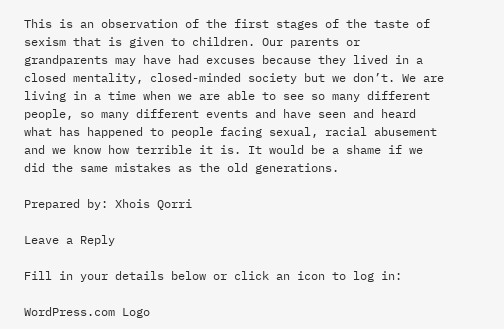This is an observation of the first stages of the taste of sexism that is given to children. Our parents or grandparents may have had excuses because they lived in a closed mentality, closed-minded society but we don’t. We are living in a time when we are able to see so many different people, so many different events and have seen and heard what has happened to people facing sexual, racial abusement and we know how terrible it is. It would be a shame if we did the same mistakes as the old generations.

Prepared by: Xhois Qorri

Leave a Reply

Fill in your details below or click an icon to log in:

WordPress.com Logo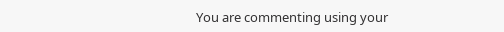You are commenting using your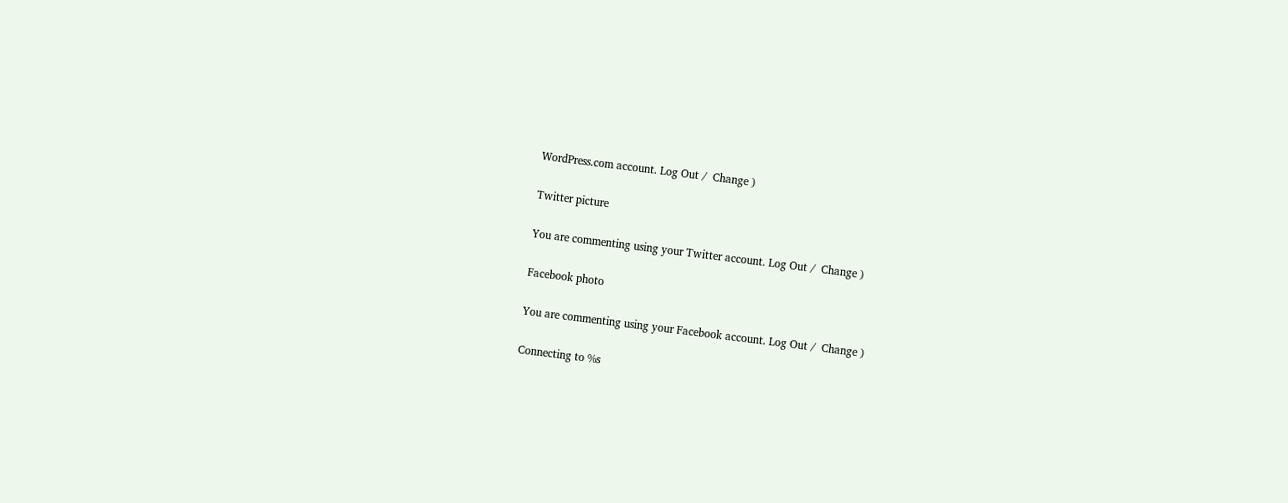WordPress.com account. Log Out /  Change )

Twitter picture

You are commenting using your Twitter account. Log Out /  Change )

Facebook photo

You are commenting using your Facebook account. Log Out /  Change )

Connecting to %s